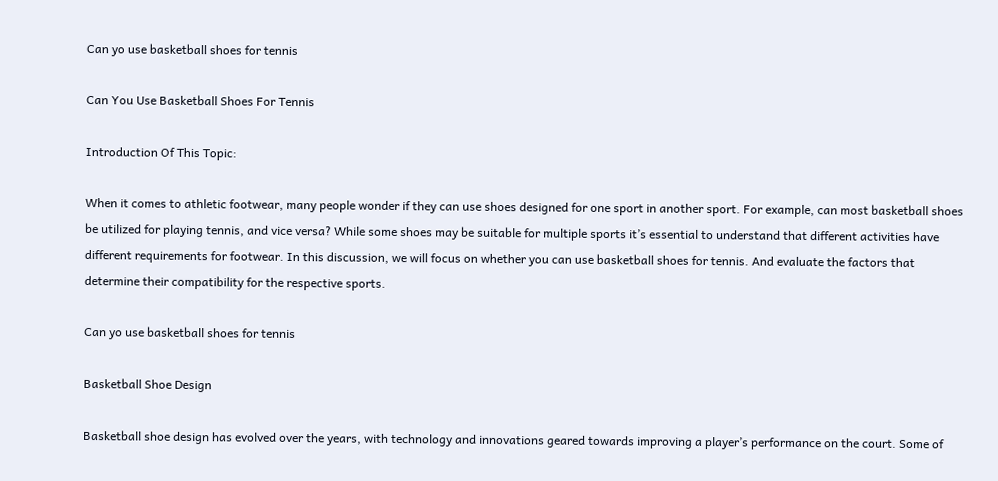Can yo use basketball shoes for tennis

Can You Use Basketball Shoes For Tennis

Introduction Of This Topic:

When it comes to athletic footwear, many people wonder if they can use shoes designed for one sport in another sport. For example, can most basketball shoes be utilized for playing tennis, and vice versa? While some shoes may be suitable for multiple sports it’s essential to understand that different activities have different requirements for footwear. In this discussion, we will focus on whether you can use basketball shoes for tennis. And evaluate the factors that determine their compatibility for the respective sports.

Can yo use basketball shoes for tennis

Basketball Shoe Design

Basketball shoe design has evolved over the years, with technology and innovations geared towards improving a player’s performance on the court. Some of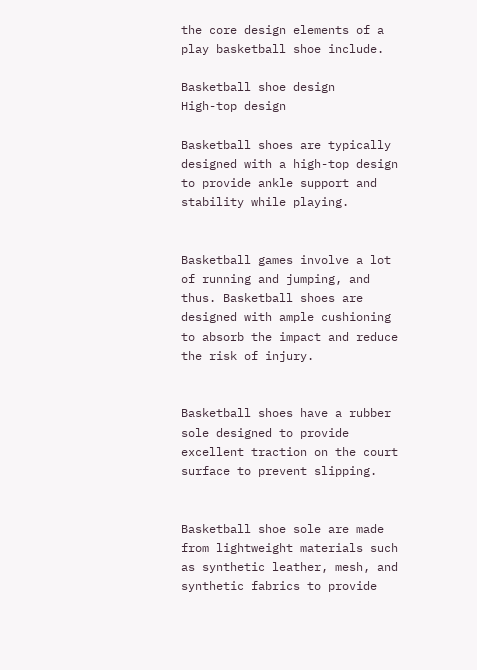the core design elements of a play basketball shoe include.

Basketball shoe design
High-top design

Basketball shoes are typically designed with a high-top design to provide ankle support and stability while playing.


Basketball games involve a lot of running and jumping, and thus. Basketball shoes are designed with ample cushioning to absorb the impact and reduce the risk of injury.


Basketball shoes have a rubber sole designed to provide excellent traction on the court surface to prevent slipping.


Basketball shoe sole are made from lightweight materials such as synthetic leather, mesh, and synthetic fabrics to provide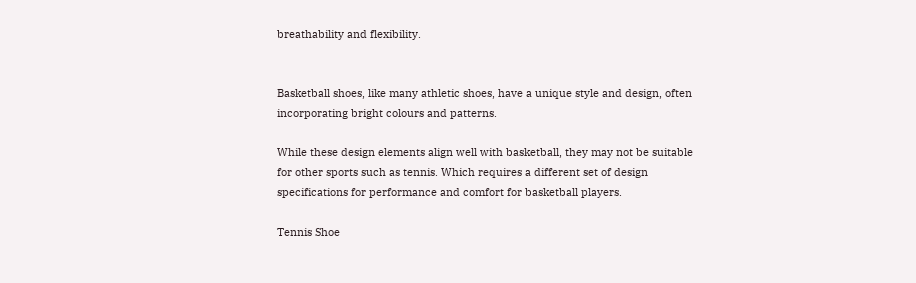breathability and flexibility.


Basketball shoes, like many athletic shoes, have a unique style and design, often incorporating bright colours and patterns.

While these design elements align well with basketball, they may not be suitable for other sports such as tennis. Which requires a different set of design specifications for performance and comfort for basketball players.

Tennis Shoe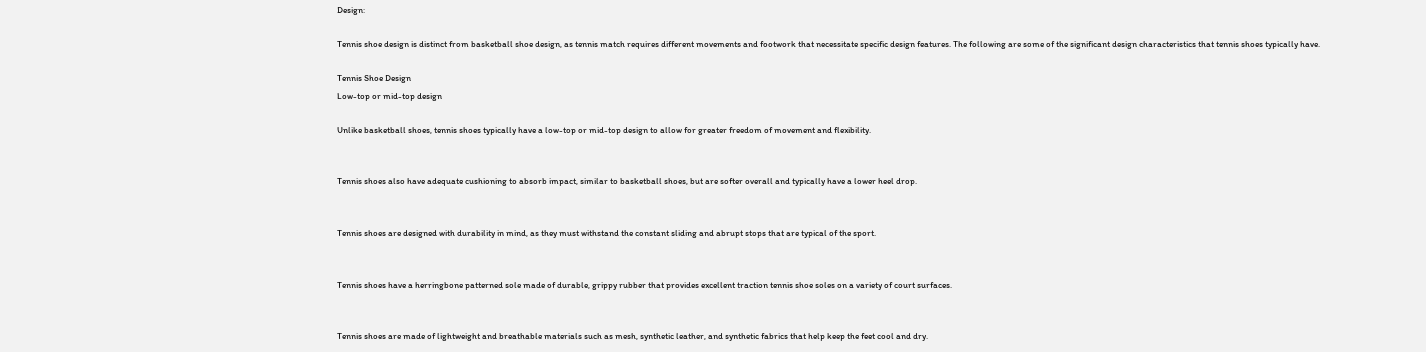Design:

Tennis shoe design is distinct from basketball shoe design, as tennis match requires different movements and footwork that necessitate specific design features. The following are some of the significant design characteristics that tennis shoes typically have.

Tennis Shoe Design
Low-top or mid-top design

Unlike basketball shoes, tennis shoes typically have a low-top or mid-top design to allow for greater freedom of movement and flexibility.


Tennis shoes also have adequate cushioning to absorb impact, similar to basketball shoes, but are softer overall and typically have a lower heel drop.


Tennis shoes are designed with durability in mind, as they must withstand the constant sliding and abrupt stops that are typical of the sport.


Tennis shoes have a herringbone patterned sole made of durable, grippy rubber that provides excellent traction tennis shoe soles on a variety of court surfaces.


Tennis shoes are made of lightweight and breathable materials such as mesh, synthetic leather, and synthetic fabrics that help keep the feet cool and dry.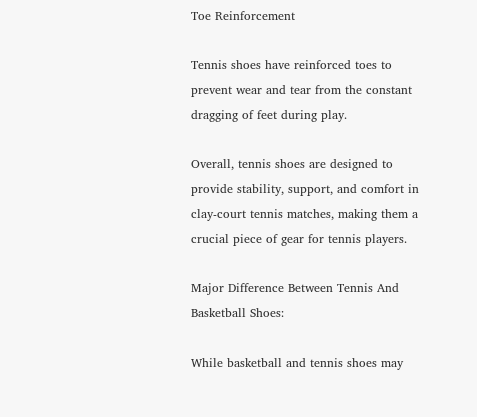Toe Reinforcement

Tennis shoes have reinforced toes to prevent wear and tear from the constant dragging of feet during play.

Overall, tennis shoes are designed to provide stability, support, and comfort in clay-court tennis matches, making them a crucial piece of gear for tennis players.

Major Difference Between Tennis And Basketball Shoes:

While basketball and tennis shoes may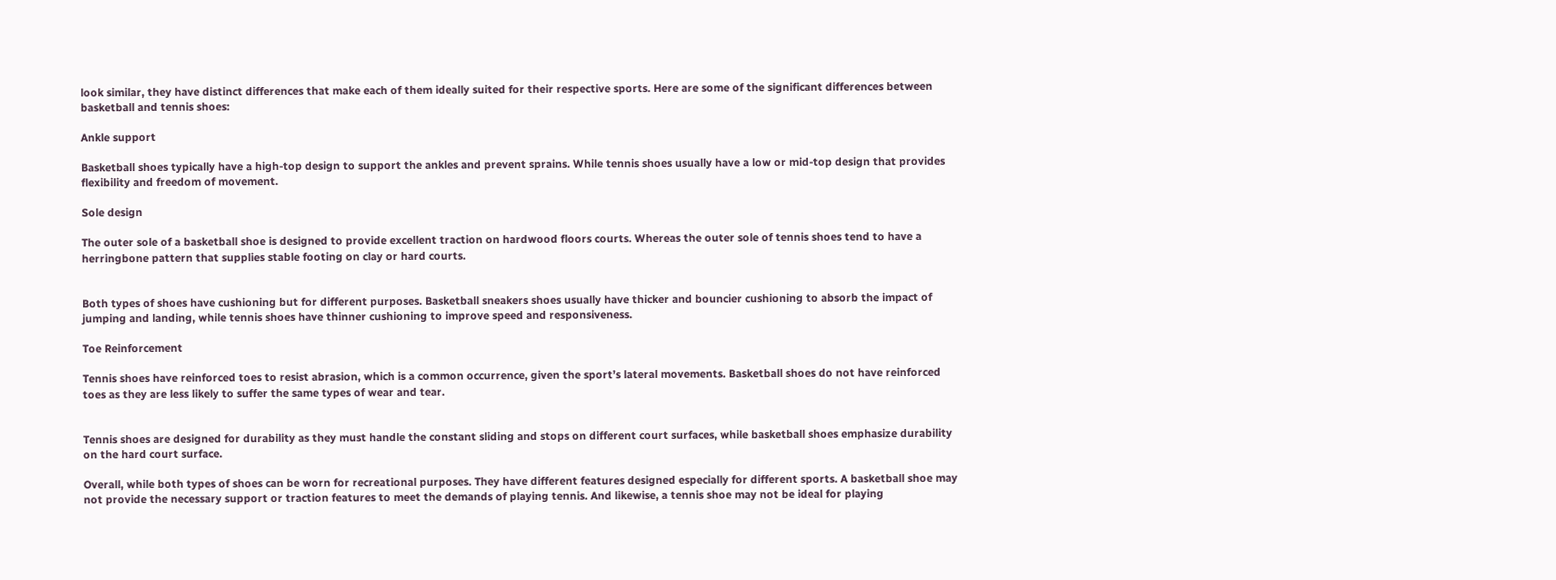look similar, they have distinct differences that make each of them ideally suited for their respective sports. Here are some of the significant differences between basketball and tennis shoes:

Ankle support

Basketball shoes typically have a high-top design to support the ankles and prevent sprains. While tennis shoes usually have a low or mid-top design that provides flexibility and freedom of movement.

Sole design

The outer sole of a basketball shoe is designed to provide excellent traction on hardwood floors courts. Whereas the outer sole of tennis shoes tend to have a herringbone pattern that supplies stable footing on clay or hard courts.


Both types of shoes have cushioning but for different purposes. Basketball sneakers shoes usually have thicker and bouncier cushioning to absorb the impact of jumping and landing, while tennis shoes have thinner cushioning to improve speed and responsiveness.

Toe Reinforcement

Tennis shoes have reinforced toes to resist abrasion, which is a common occurrence, given the sport’s lateral movements. Basketball shoes do not have reinforced toes as they are less likely to suffer the same types of wear and tear.


Tennis shoes are designed for durability as they must handle the constant sliding and stops on different court surfaces, while basketball shoes emphasize durability on the hard court surface.

Overall, while both types of shoes can be worn for recreational purposes. They have different features designed especially for different sports. A basketball shoe may not provide the necessary support or traction features to meet the demands of playing tennis. And likewise, a tennis shoe may not be ideal for playing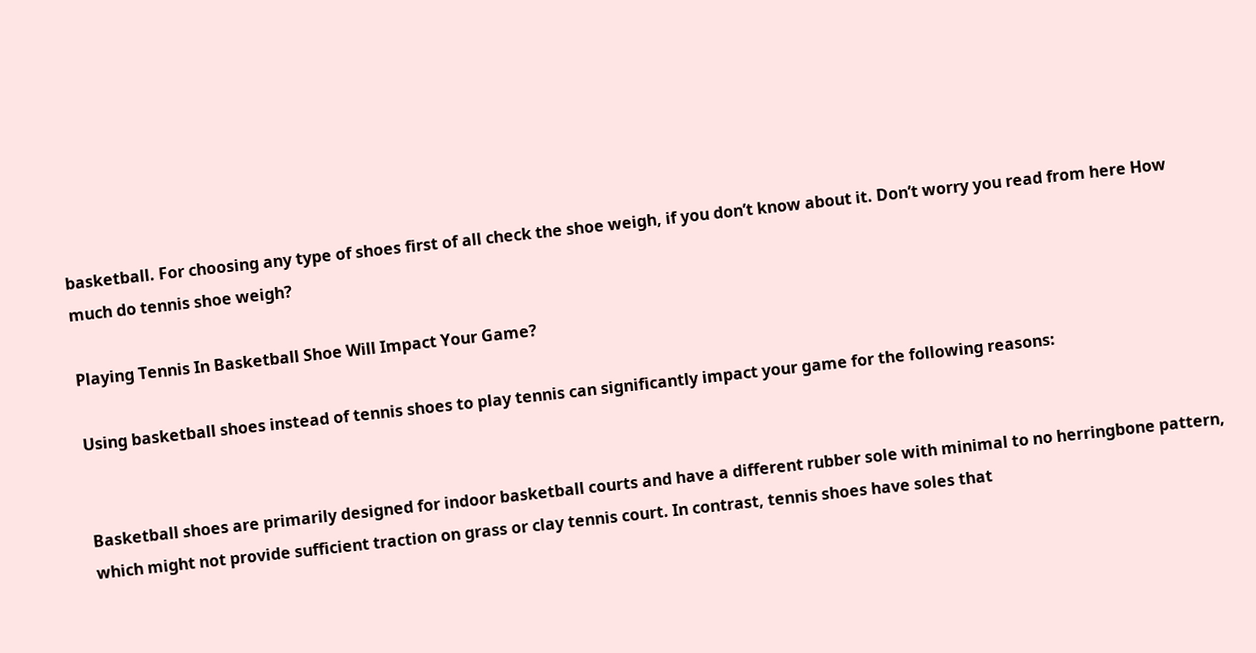basketball. For choosing any type of shoes first of all check the shoe weigh, if you don’t know about it. Don’t worry you read from here How much do tennis shoe weigh?

Playing Tennis In Basketball Shoe Will Impact Your Game?

Using basketball shoes instead of tennis shoes to play tennis can significantly impact your game for the following reasons:


Basketball shoes are primarily designed for indoor basketball courts and have a different rubber sole with minimal to no herringbone pattern, which might not provide sufficient traction on grass or clay tennis court. In contrast, tennis shoes have soles that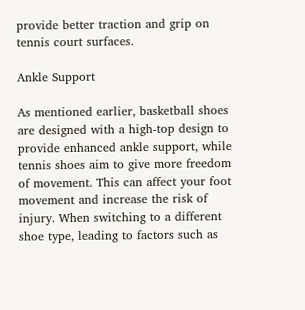provide better traction and grip on tennis court surfaces.

Ankle Support

As mentioned earlier, basketball shoes are designed with a high-top design to provide enhanced ankle support, while tennis shoes aim to give more freedom of movement. This can affect your foot movement and increase the risk of injury. When switching to a different shoe type, leading to factors such as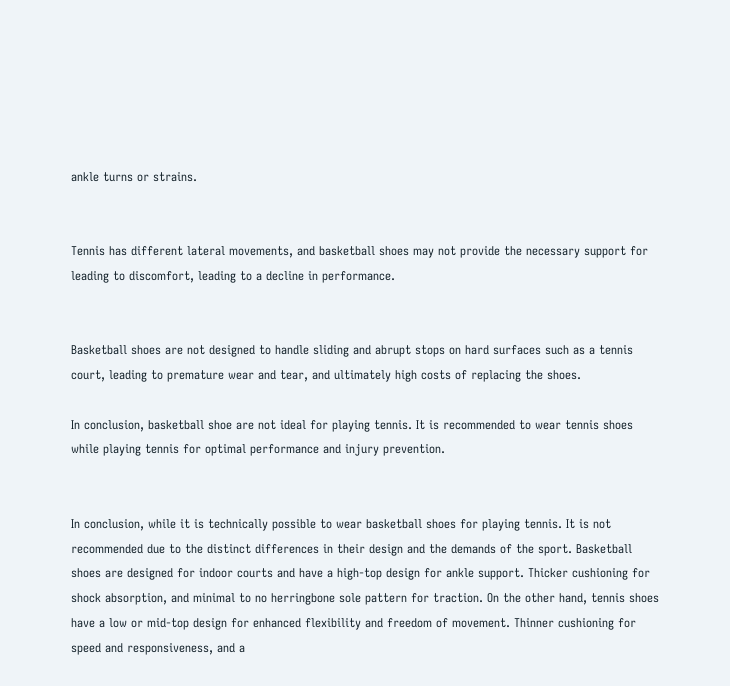ankle turns or strains.


Tennis has different lateral movements, and basketball shoes may not provide the necessary support for leading to discomfort, leading to a decline in performance.


Basketball shoes are not designed to handle sliding and abrupt stops on hard surfaces such as a tennis court, leading to premature wear and tear, and ultimately high costs of replacing the shoes.

In conclusion, basketball shoe are not ideal for playing tennis. It is recommended to wear tennis shoes while playing tennis for optimal performance and injury prevention.


In conclusion, while it is technically possible to wear basketball shoes for playing tennis. It is not recommended due to the distinct differences in their design and the demands of the sport. Basketball shoes are designed for indoor courts and have a high-top design for ankle support. Thicker cushioning for shock absorption, and minimal to no herringbone sole pattern for traction. On the other hand, tennis shoes have a low or mid-top design for enhanced flexibility and freedom of movement. Thinner cushioning for speed and responsiveness, and a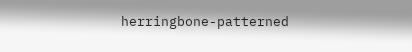herringbone-patterned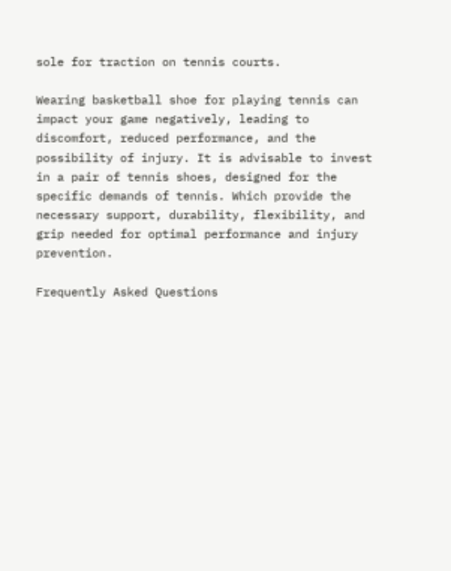sole for traction on tennis courts.

Wearing basketball shoe for playing tennis can impact your game negatively, leading to discomfort, reduced performance, and the possibility of injury. It is advisable to invest in a pair of tennis shoes, designed for the specific demands of tennis. Which provide the necessary support, durability, flexibility, and grip needed for optimal performance and injury prevention.

Frequently Asked Questions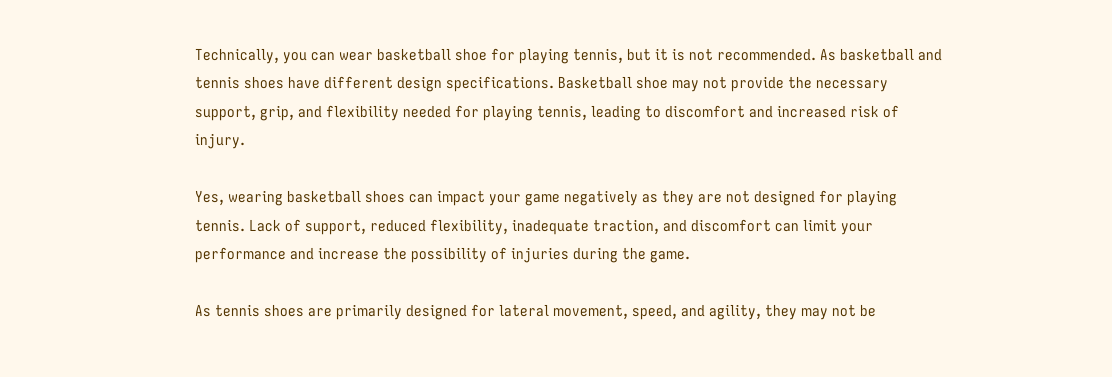Technically, you can wear basketball shoe for playing tennis, but it is not recommended. As basketball and tennis shoes have different design specifications. Basketball shoe may not provide the necessary support, grip, and flexibility needed for playing tennis, leading to discomfort and increased risk of injury.

Yes, wearing basketball shoes can impact your game negatively as they are not designed for playing tennis. Lack of support, reduced flexibility, inadequate traction, and discomfort can limit your performance and increase the possibility of injuries during the game.

As tennis shoes are primarily designed for lateral movement, speed, and agility, they may not be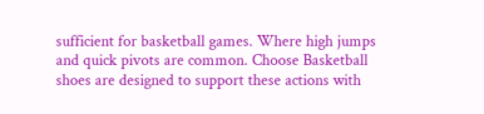sufficient for basketball games. Where high jumps and quick pivots are common. Choose Basketball shoes are designed to support these actions with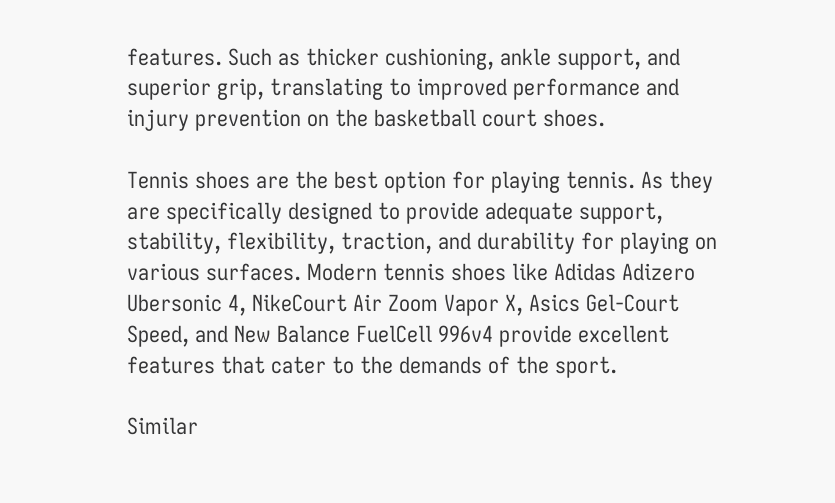features. Such as thicker cushioning, ankle support, and superior grip, translating to improved performance and injury prevention on the basketball court shoes.

Tennis shoes are the best option for playing tennis. As they are specifically designed to provide adequate support, stability, flexibility, traction, and durability for playing on various surfaces. Modern tennis shoes like Adidas Adizero Ubersonic 4, NikeCourt Air Zoom Vapor X, Asics Gel-Court Speed, and New Balance FuelCell 996v4 provide excellent features that cater to the demands of the sport.

Similar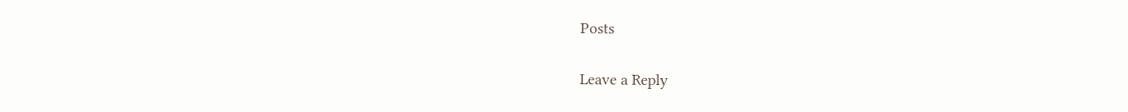Posts

Leave a Reply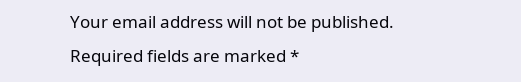Your email address will not be published. Required fields are marked *